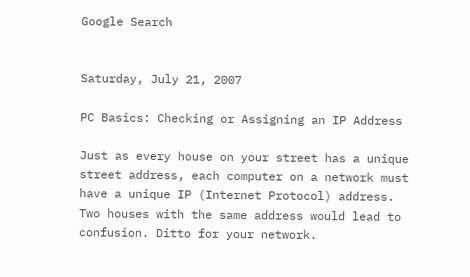Google Search


Saturday, July 21, 2007

PC Basics: Checking or Assigning an IP Address

Just as every house on your street has a unique street address, each computer on a network must have a unique IP (Internet Protocol) address. Two houses with the same address would lead to confusion. Ditto for your network.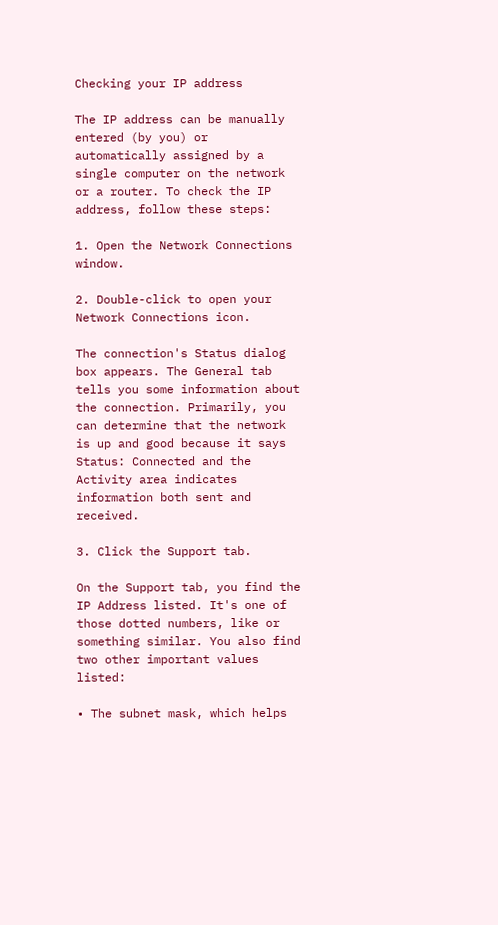Checking your IP address

The IP address can be manually entered (by you) or automatically assigned by a single computer on the network or a router. To check the IP address, follow these steps:

1. Open the Network Connections window.

2. Double-click to open your Network Connections icon.

The connection's Status dialog box appears. The General tab tells you some information about the connection. Primarily, you can determine that the network is up and good because it says Status: Connected and the Activity area indicates information both sent and received.

3. Click the Support tab.

On the Support tab, you find the IP Address listed. It's one of those dotted numbers, like or something similar. You also find two other important values listed:

• The subnet mask, which helps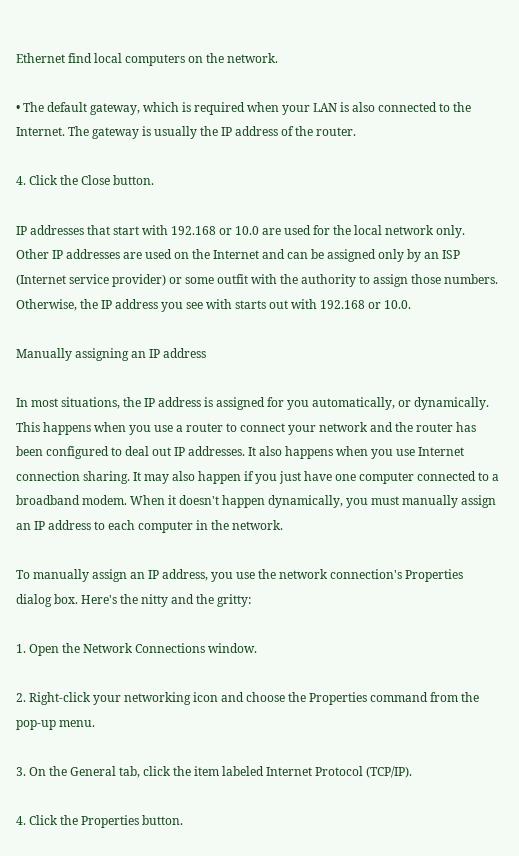Ethernet find local computers on the network.

• The default gateway, which is required when your LAN is also connected to the Internet. The gateway is usually the IP address of the router.

4. Click the Close button.

IP addresses that start with 192.168 or 10.0 are used for the local network only. Other IP addresses are used on the Internet and can be assigned only by an ISP (Internet service provider) or some outfit with the authority to assign those numbers. Otherwise, the IP address you see with starts out with 192.168 or 10.0.

Manually assigning an IP address

In most situations, the IP address is assigned for you automatically, or dynamically. This happens when you use a router to connect your network and the router has been configured to deal out IP addresses. It also happens when you use Internet connection sharing. It may also happen if you just have one computer connected to a broadband modem. When it doesn't happen dynamically, you must manually assign an IP address to each computer in the network.

To manually assign an IP address, you use the network connection's Properties dialog box. Here's the nitty and the gritty:

1. Open the Network Connections window.

2. Right-click your networking icon and choose the Properties command from the pop-up menu.

3. On the General tab, click the item labeled Internet Protocol (TCP/IP).

4. Click the Properties button.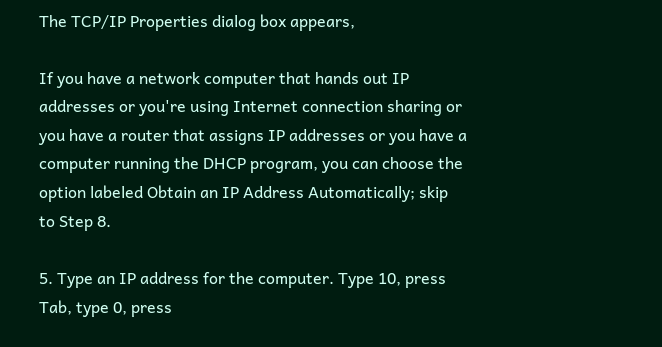The TCP/IP Properties dialog box appears,

If you have a network computer that hands out IP addresses or you're using Internet connection sharing or you have a router that assigns IP addresses or you have a computer running the DHCP program, you can choose the option labeled Obtain an IP Address Automatically; skip to Step 8.

5. Type an IP address for the computer. Type 10, press Tab, type 0, press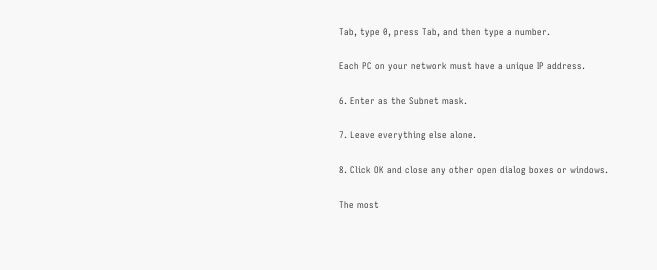Tab, type 0, press Tab, and then type a number.

Each PC on your network must have a unique IP address.

6. Enter as the Subnet mask.

7. Leave everything else alone.

8. Click OK and close any other open dialog boxes or windows.

The most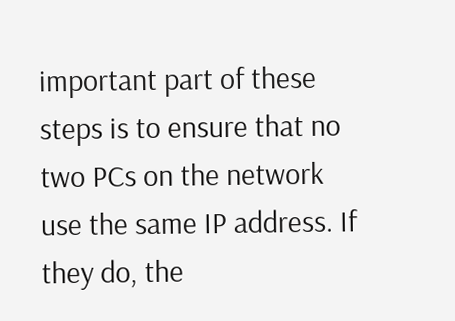important part of these steps is to ensure that no two PCs on the network use the same IP address. If they do, the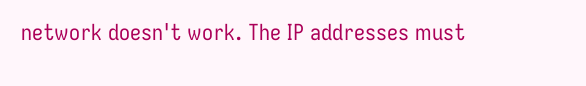network doesn't work. The IP addresses must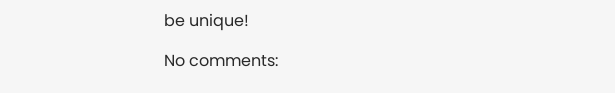be unique!

No comments: